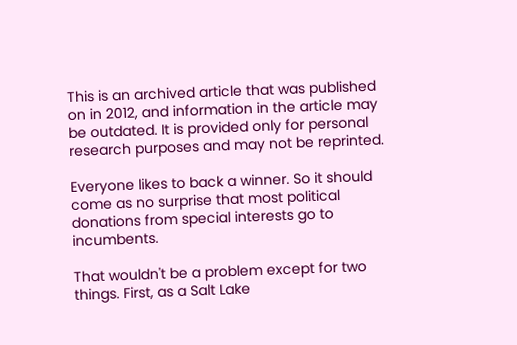This is an archived article that was published on in 2012, and information in the article may be outdated. It is provided only for personal research purposes and may not be reprinted.

Everyone likes to back a winner. So it should come as no surprise that most political donations from special interests go to incumbents.

That wouldn't be a problem except for two things. First, as a Salt Lake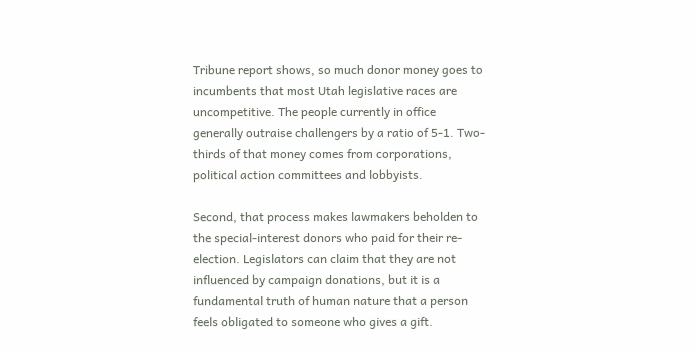Tribune report shows, so much donor money goes to incumbents that most Utah legislative races are uncompetitive. The people currently in office generally outraise challengers by a ratio of 5-1. Two-thirds of that money comes from corporations, political action committees and lobbyists.

Second, that process makes lawmakers beholden to the special-interest donors who paid for their re-election. Legislators can claim that they are not influenced by campaign donations, but it is a fundamental truth of human nature that a person feels obligated to someone who gives a gift.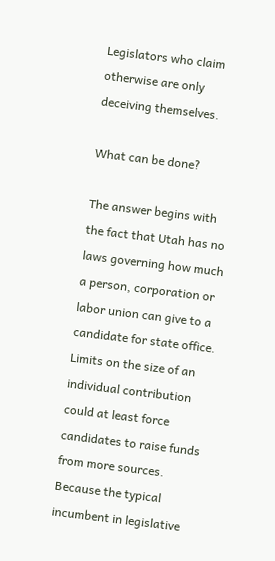Legislators who claim otherwise are only deceiving themselves.

What can be done?

The answer begins with the fact that Utah has no laws governing how much a person, corporation or labor union can give to a candidate for state office. Limits on the size of an individual contribution could at least force candidates to raise funds from more sources. Because the typical incumbent in legislative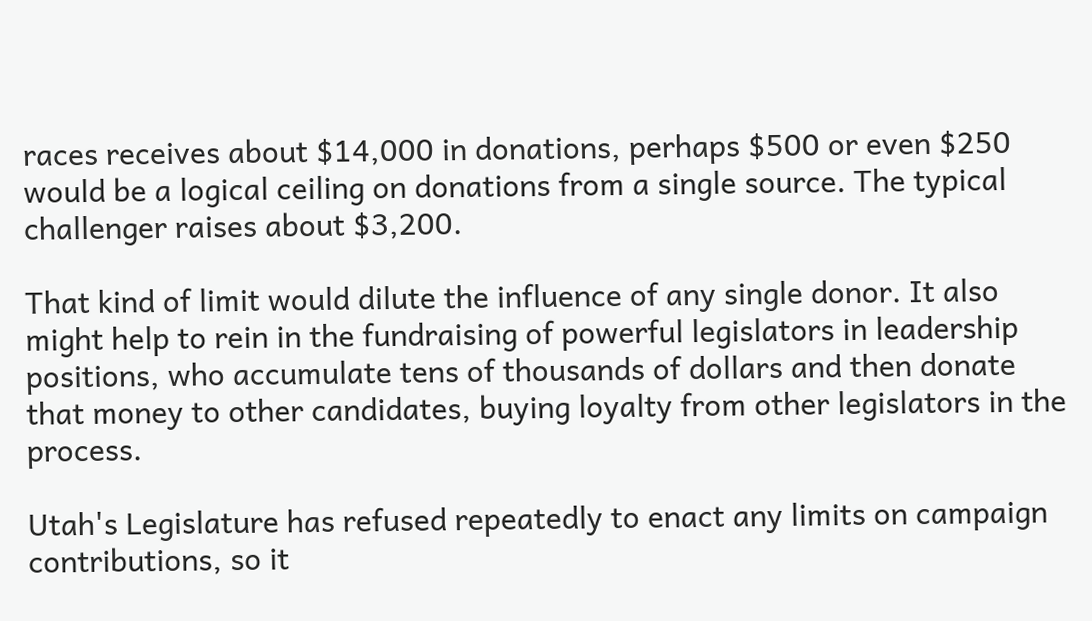races receives about $14,000 in donations, perhaps $500 or even $250 would be a logical ceiling on donations from a single source. The typical challenger raises about $3,200.

That kind of limit would dilute the influence of any single donor. It also might help to rein in the fundraising of powerful legislators in leadership positions, who accumulate tens of thousands of dollars and then donate that money to other candidates, buying loyalty from other legislators in the process.

Utah's Legislature has refused repeatedly to enact any limits on campaign contributions, so it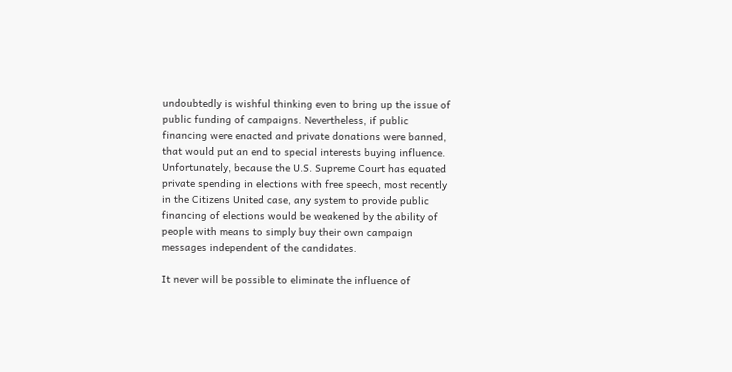undoubtedly is wishful thinking even to bring up the issue of public funding of campaigns. Nevertheless, if public financing were enacted and private donations were banned, that would put an end to special interests buying influence. Unfortunately, because the U.S. Supreme Court has equated private spending in elections with free speech, most recently in the Citizens United case, any system to provide public financing of elections would be weakened by the ability of people with means to simply buy their own campaign messages independent of the candidates.

It never will be possible to eliminate the influence of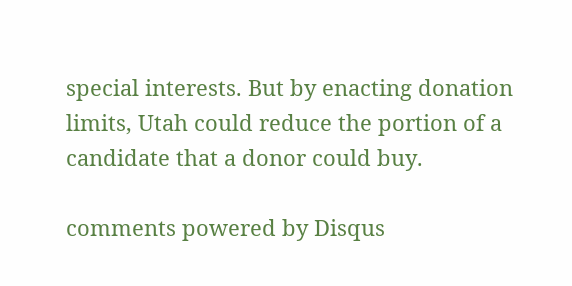special interests. But by enacting donation limits, Utah could reduce the portion of a candidate that a donor could buy.

comments powered by Disqus